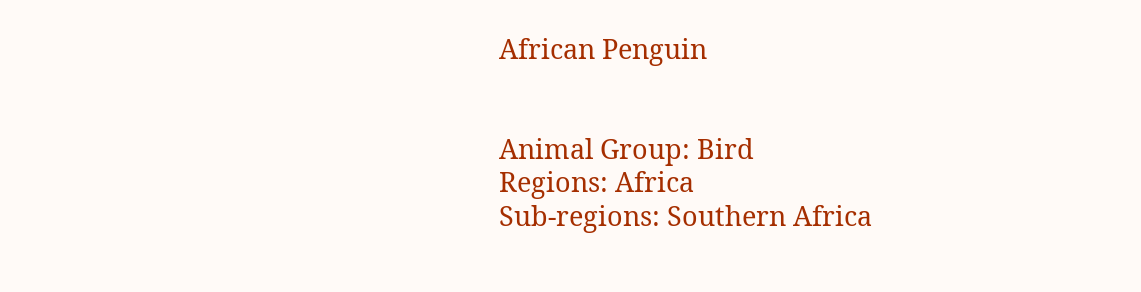African Penguin


Animal Group: Bird
Regions: Africa
Sub-regions: Southern Africa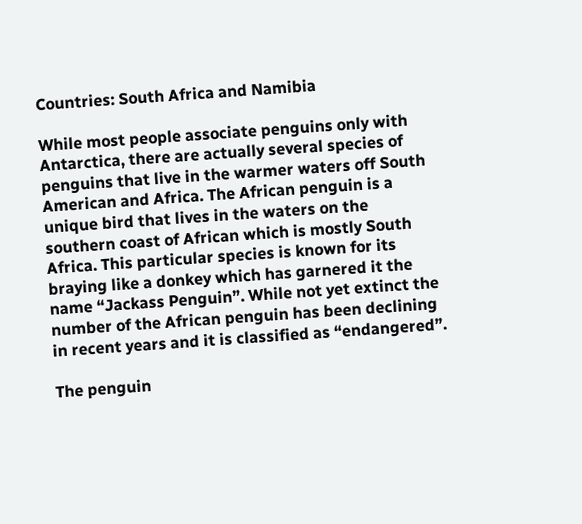Countries: South Africa and Namibia

While most people associate penguins only with Antarctica, there are actually several species of penguins that live in the warmer waters off South American and Africa. The African penguin is a unique bird that lives in the waters on the southern coast of African which is mostly South Africa. This particular species is known for its braying like a donkey which has garnered it the name “Jackass Penguin”. While not yet extinct the number of the African penguin has been declining in recent years and it is classified as “endangered”.

The penguin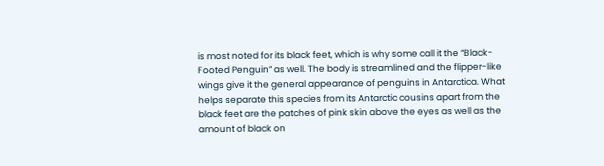is most noted for its black feet, which is why some call it the “Black-Footed Penguin” as well. The body is streamlined and the flipper-like wings give it the general appearance of penguins in Antarctica. What helps separate this species from its Antarctic cousins apart from the black feet are the patches of pink skin above the eyes as well as the amount of black on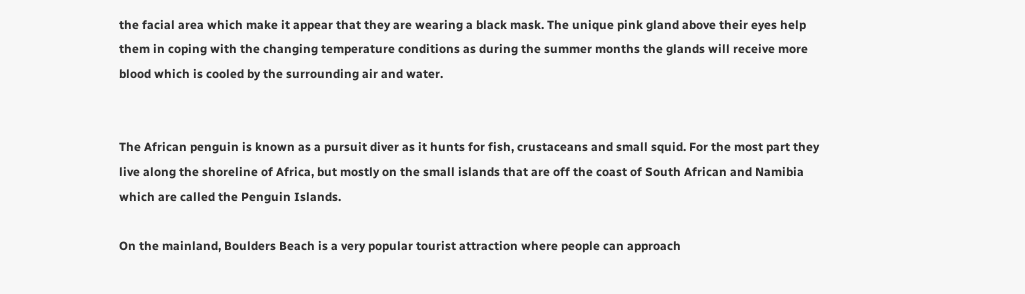the facial area which make it appear that they are wearing a black mask. The unique pink gland above their eyes help them in coping with the changing temperature conditions as during the summer months the glands will receive more blood which is cooled by the surrounding air and water.


The African penguin is known as a pursuit diver as it hunts for fish, crustaceans and small squid. For the most part they live along the shoreline of Africa, but mostly on the small islands that are off the coast of South African and Namibia which are called the Penguin Islands.

On the mainland, Boulders Beach is a very popular tourist attraction where people can approach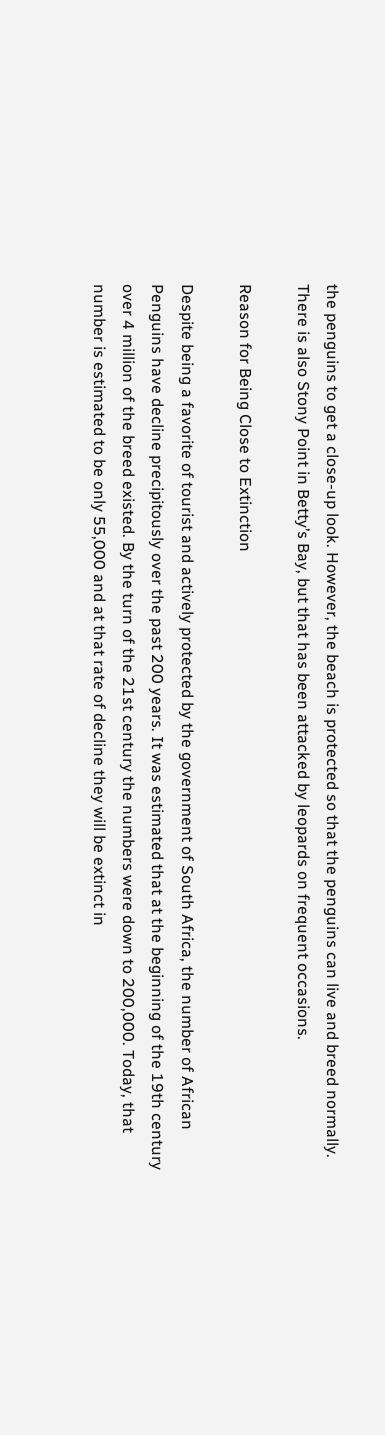the penguins to get a close-up look. However, the beach is protected so that the penguins can live and breed normally. There is also Stony Point in Betty’s Bay, but that has been attacked by leopards on frequent occasions.

Reason for Being Close to Extinction

Despite being a favorite of tourist and actively protected by the government of South Africa, the number of African Penguins have decline precipitously over the past 200 years. It was estimated that at the beginning of the 19th century over 4 million of the breed existed. By the turn of the 21st century the numbers were down to 200,000. Today, that number is estimated to be only 55,000 and at that rate of decline they will be extinct in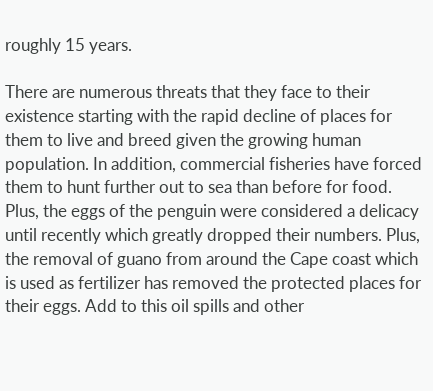roughly 15 years.

There are numerous threats that they face to their existence starting with the rapid decline of places for them to live and breed given the growing human population. In addition, commercial fisheries have forced them to hunt further out to sea than before for food. Plus, the eggs of the penguin were considered a delicacy until recently which greatly dropped their numbers. Plus, the removal of guano from around the Cape coast which is used as fertilizer has removed the protected places for their eggs. Add to this oil spills and other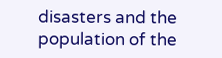disasters and the population of the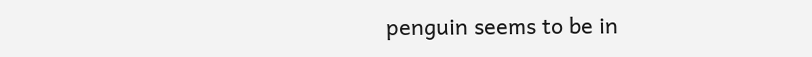penguin seems to be in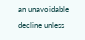an unavoidable decline unless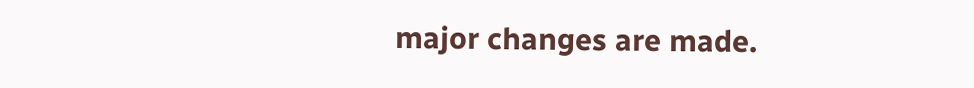major changes are made.